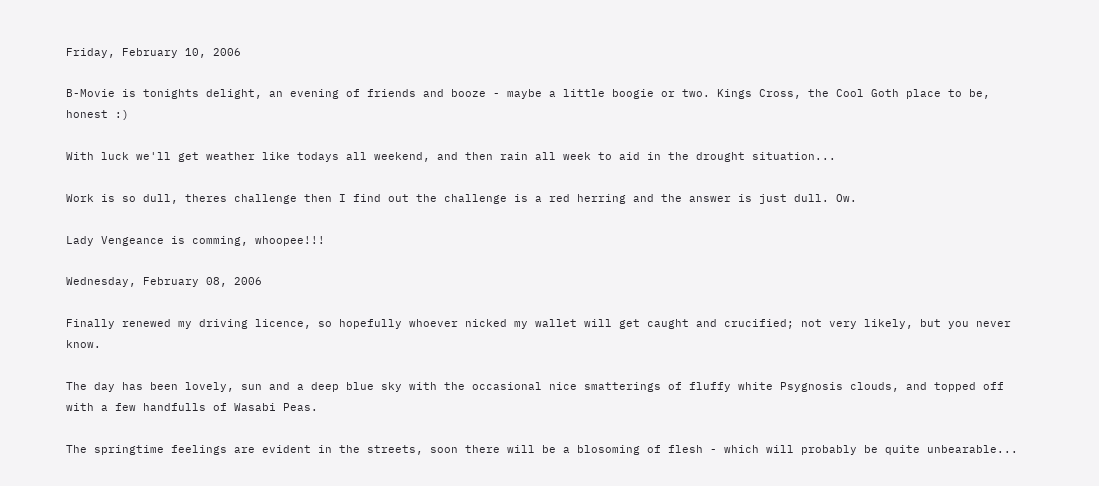Friday, February 10, 2006

B-Movie is tonights delight, an evening of friends and booze - maybe a little boogie or two. Kings Cross, the Cool Goth place to be, honest :)

With luck we'll get weather like todays all weekend, and then rain all week to aid in the drought situation...

Work is so dull, theres challenge then I find out the challenge is a red herring and the answer is just dull. Ow.

Lady Vengeance is comming, whoopee!!!

Wednesday, February 08, 2006

Finally renewed my driving licence, so hopefully whoever nicked my wallet will get caught and crucified; not very likely, but you never know.

The day has been lovely, sun and a deep blue sky with the occasional nice smatterings of fluffy white Psygnosis clouds, and topped off with a few handfulls of Wasabi Peas.

The springtime feelings are evident in the streets, soon there will be a blosoming of flesh - which will probably be quite unbearable...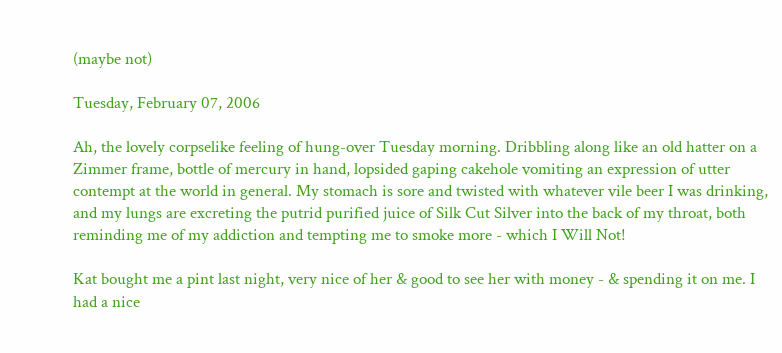(maybe not)

Tuesday, February 07, 2006

Ah, the lovely corpselike feeling of hung-over Tuesday morning. Dribbling along like an old hatter on a Zimmer frame, bottle of mercury in hand, lopsided gaping cakehole vomiting an expression of utter contempt at the world in general. My stomach is sore and twisted with whatever vile beer I was drinking, and my lungs are excreting the putrid purified juice of Silk Cut Silver into the back of my throat, both reminding me of my addiction and tempting me to smoke more - which I Will Not!

Kat bought me a pint last night, very nice of her & good to see her with money - & spending it on me. I had a nice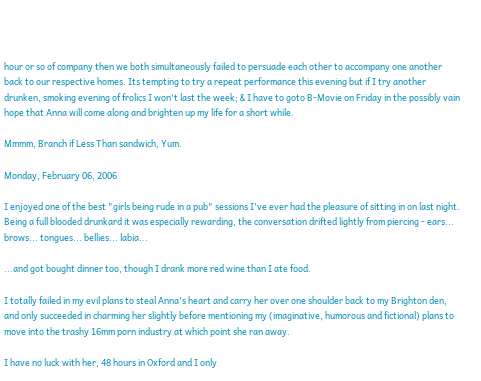hour or so of company then we both simultaneously failed to persuade each other to accompany one another back to our respective homes. Its tempting to try a repeat performance this evening but if I try another drunken, smoking evening of frolics I won't last the week; & I have to goto B-Movie on Friday in the possibly vain hope that Anna will come along and brighten up my life for a short while.

Mmmm, Branch if Less Than sandwich, Yum.

Monday, February 06, 2006

I enjoyed one of the best "girls being rude in a pub" sessions I've ever had the pleasure of sitting in on last night. Being a full blooded drunkard it was especially rewarding, the conversation drifted lightly from piercing - ears... brows... tongues... bellies... labia...

...and got bought dinner too, though I drank more red wine than I ate food.

I totally failed in my evil plans to steal Anna's heart and carry her over one shoulder back to my Brighton den, and only succeeded in charming her slightly before mentioning my (imaginative, humorous and fictional) plans to move into the trashy 16mm porn industry at which point she ran away.

I have no luck with her, 48 hours in Oxford and I only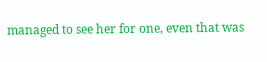managed to see her for one, even that was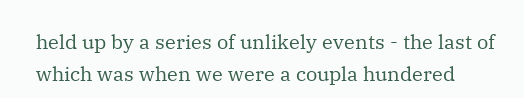held up by a series of unlikely events - the last of which was when we were a coupla hundered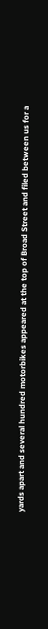yards apart and several hundred motorbikes appeared at the top of Broad Street and filed between us for a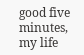good five minutes, my life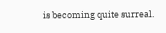is becoming quite surreal.